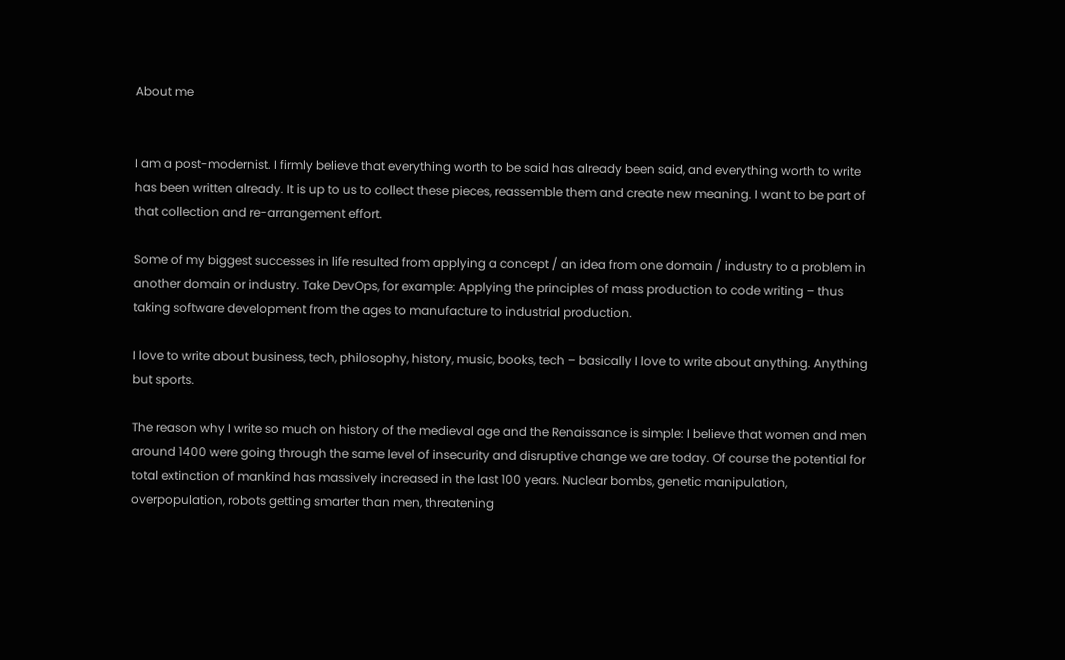About me


I am a post-modernist. I firmly believe that everything worth to be said has already been said, and everything worth to write has been written already. It is up to us to collect these pieces, reassemble them and create new meaning. I want to be part of that collection and re-arrangement effort.

Some of my biggest successes in life resulted from applying a concept / an idea from one domain / industry to a problem in another domain or industry. Take DevOps, for example: Applying the principles of mass production to code writing – thus taking software development from the ages to manufacture to industrial production.

I love to write about business, tech, philosophy, history, music, books, tech – basically I love to write about anything. Anything but sports.

The reason why I write so much on history of the medieval age and the Renaissance is simple: I believe that women and men around 1400 were going through the same level of insecurity and disruptive change we are today. Of course the potential for total extinction of mankind has massively increased in the last 100 years. Nuclear bombs, genetic manipulation, overpopulation, robots getting smarter than men, threatening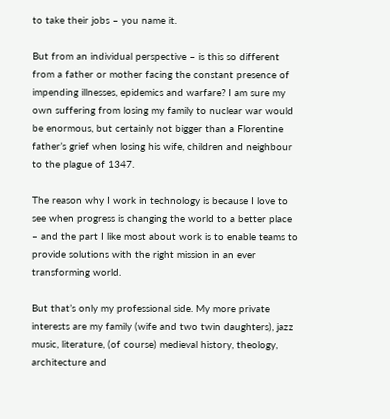to take their jobs – you name it.

But from an individual perspective – is this so different from a father or mother facing the constant presence of impending illnesses, epidemics and warfare? I am sure my own suffering from losing my family to nuclear war would be enormous, but certainly not bigger than a Florentine father’s grief when losing his wife, children and neighbour to the plague of 1347.

The reason why I work in technology is because I love to see when progress is changing the world to a better place – and the part I like most about work is to enable teams to provide solutions with the right mission in an ever transforming world.

But that’s only my professional side. My more private interests are my family (wife and two twin daughters), jazz music, literature, (of course) medieval history, theology, architecture and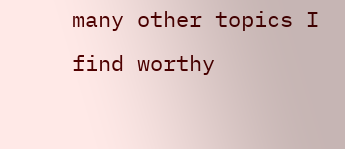many other topics I find worthy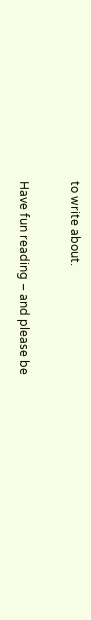to write about.

Have fun reading – and please be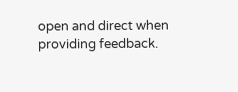open and direct when providing feedback.